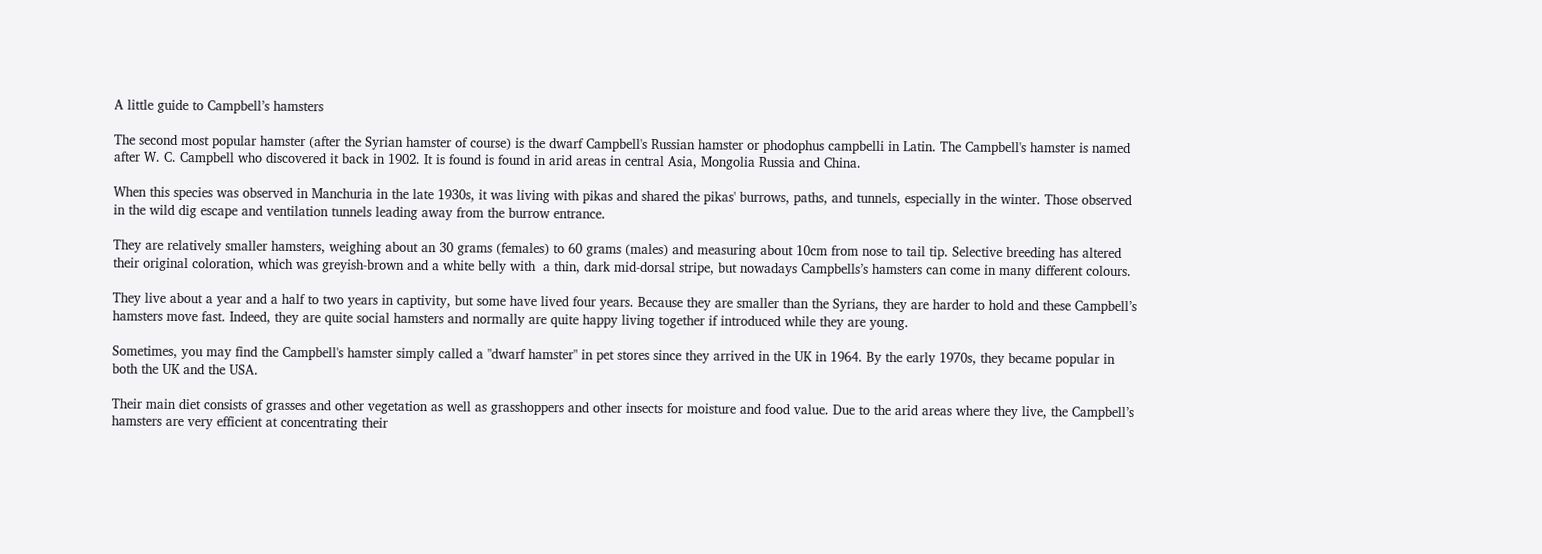A little guide to Campbell’s hamsters

The second most popular hamster (after the Syrian hamster of course) is the dwarf Campbell's Russian hamster or phodophus campbelli in Latin. The Campbell's hamster is named after W. C. Campbell who discovered it back in 1902. It is found is found in arid areas in central Asia, Mongolia Russia and China.

When this species was observed in Manchuria in the late 1930s, it was living with pikas and shared the pikas' burrows, paths, and tunnels, especially in the winter. Those observed in the wild dig escape and ventilation tunnels leading away from the burrow entrance.

They are relatively smaller hamsters, weighing about an 30 grams (females) to 60 grams (males) and measuring about 10cm from nose to tail tip. Selective breeding has altered their original coloration, which was greyish-brown and a white belly with  a thin, dark mid-dorsal stripe, but nowadays Campbells’s hamsters can come in many different colours.

They live about a year and a half to two years in captivity, but some have lived four years. Because they are smaller than the Syrians, they are harder to hold and these Campbell’s hamsters move fast. Indeed, they are quite social hamsters and normally are quite happy living together if introduced while they are young.

Sometimes, you may find the Campbell's hamster simply called a "dwarf hamster" in pet stores since they arrived in the UK in 1964. By the early 1970s, they became popular in both the UK and the USA.

Their main diet consists of grasses and other vegetation as well as grasshoppers and other insects for moisture and food value. Due to the arid areas where they live, the Campbell’s hamsters are very efficient at concentrating their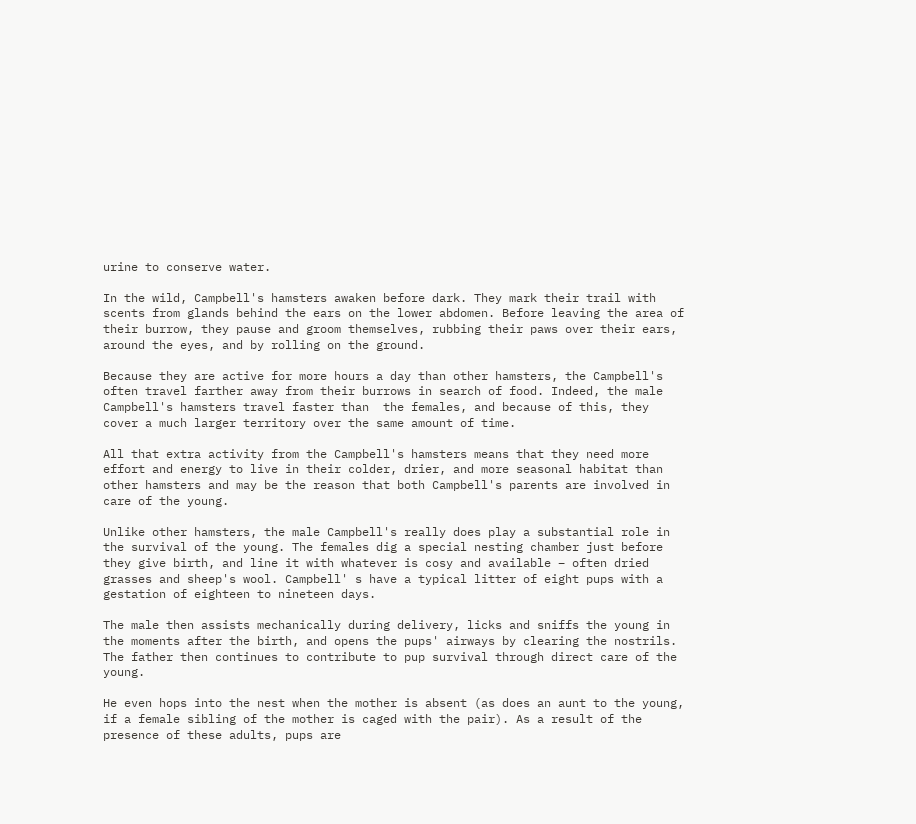urine to conserve water.

In the wild, Campbell's hamsters awaken before dark. They mark their trail with scents from glands behind the ears on the lower abdomen. Before leaving the area of their burrow, they pause and groom themselves, rubbing their paws over their ears, around the eyes, and by rolling on the ground.

Because they are active for more hours a day than other hamsters, the Campbell's often travel farther away from their burrows in search of food. Indeed, the male Campbell's hamsters travel faster than  the females, and because of this, they cover a much larger territory over the same amount of time.

All that extra activity from the Campbell's hamsters means that they need more effort and energy to live in their colder, drier, and more seasonal habitat than other hamsters and may be the reason that both Campbell's parents are involved in care of the young.

Unlike other hamsters, the male Campbell's really does play a substantial role in the survival of the young. The females dig a special nesting chamber just before they give birth, and line it with whatever is cosy and available – often dried grasses and sheep's wool. Campbell' s have a typical litter of eight pups with a gestation of eighteen to nineteen days.

The male then assists mechanically during delivery, licks and sniffs the young in the moments after the birth, and opens the pups' airways by clearing the nostrils. The father then continues to contribute to pup survival through direct care of the young.

He even hops into the nest when the mother is absent (as does an aunt to the young, if a female sibling of the mother is caged with the pair). As a result of the presence of these adults, pups are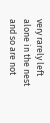very rarely left alone in the nest and so are not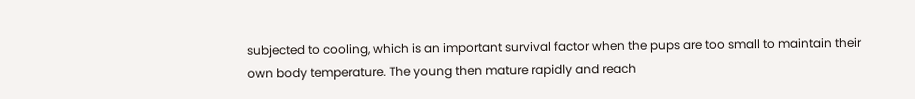subjected to cooling, which is an important survival factor when the pups are too small to maintain their own body temperature. The young then mature rapidly and reach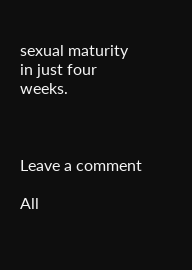sexual maturity in just four weeks.



Leave a comment

All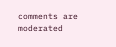comments are moderated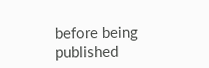before being published